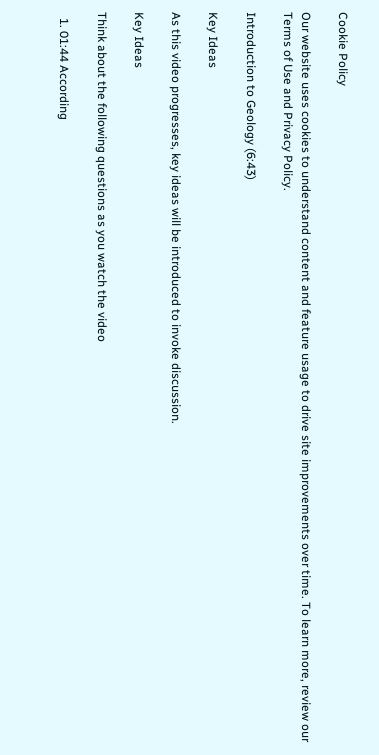Cookie Policy

Our website uses cookies to understand content and feature usage to drive site improvements over time. To learn more, review our Terms of Use and Privacy Policy.

Introduction to Geology (6:43)

Key Ideas

As this video progresses, key ideas will be introduced to invoke discussion.

Key Ideas

Think about the following questions as you watch the video

  1. 01:44 According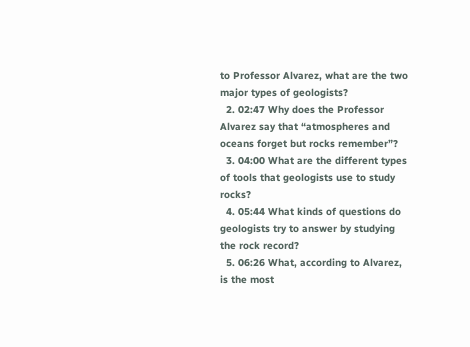to Professor Alvarez, what are the two major types of geologists?
  2. 02:47 Why does the Professor Alvarez say that “atmospheres and oceans forget but rocks remember”?
  3. 04:00 What are the different types of tools that geologists use to study rocks?
  4. 05:44 What kinds of questions do geologists try to answer by studying the rock record?
  5. 06:26 What, according to Alvarez, is the most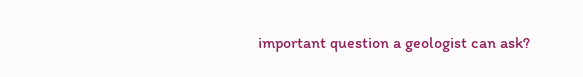important question a geologist can ask?